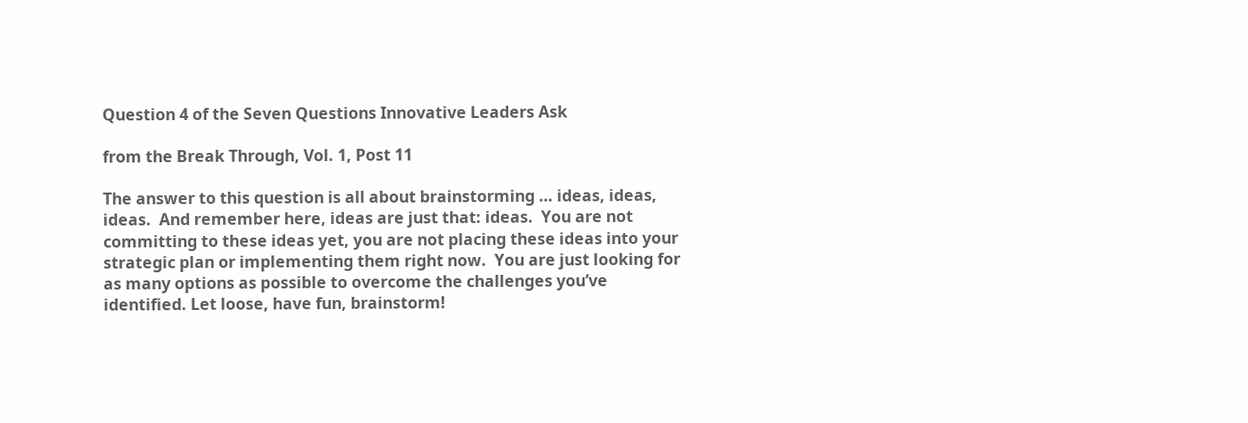Question 4 of the Seven Questions Innovative Leaders Ask

from the Break Through, Vol. 1, Post 11

The answer to this question is all about brainstorming … ideas, ideas, ideas.  And remember here, ideas are just that: ideas.  You are not committing to these ideas yet, you are not placing these ideas into your strategic plan or implementing them right now.  You are just looking for as many options as possible to overcome the challenges you’ve identified. Let loose, have fun, brainstorm!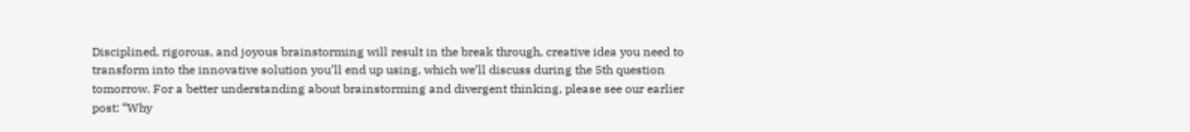Disciplined, rigorous, and joyous brainstorming will result in the break through, creative idea you need to transform into the innovative solution you’ll end up using, which we’ll discuss during the 5th question tomorrow. For a better understanding about brainstorming and divergent thinking, please see our earlier post: “Why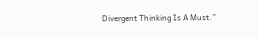Divergent Thinking Is A Must.”